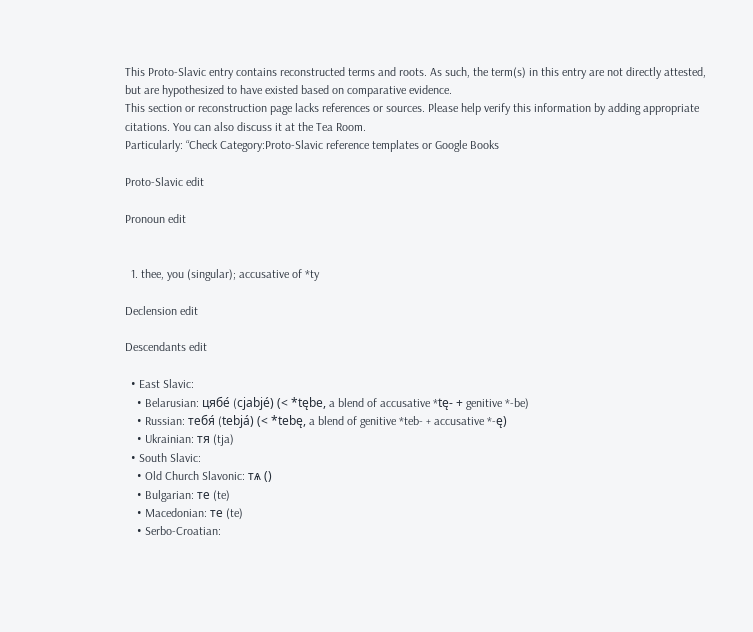This Proto-Slavic entry contains reconstructed terms and roots. As such, the term(s) in this entry are not directly attested, but are hypothesized to have existed based on comparative evidence.
This section or reconstruction page lacks references or sources. Please help verify this information by adding appropriate citations. You can also discuss it at the Tea Room.
Particularly: “Check Category:Proto-Slavic reference templates or Google Books

Proto-Slavic edit

Pronoun edit


  1. thee, you (singular); accusative of *ty

Declension edit

Descendants edit

  • East Slavic:
    • Belarusian: цябе́ (cjabjé) (< *tębe, a blend of accusative *tę- + genitive *-be)
    • Russian: тебя́ (tebjá) (< *tebę, a blend of genitive *teb- + accusative *-ę)
    • Ukrainian: тя (tja)
  • South Slavic:
    • Old Church Slavonic: тѧ ()
    • Bulgarian: те (te)
    • Macedonian: те (te)
    • Serbo-Croatian: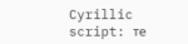Cyrillic script: те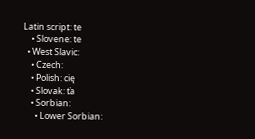Latin script: te
    • Slovene: te
  • West Slavic:
    • Czech:
    • Polish: cię
    • Slovak: ťa
    • Sorbian:
      • Lower Sorbian: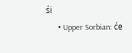śi
      • Upper Sorbian: će